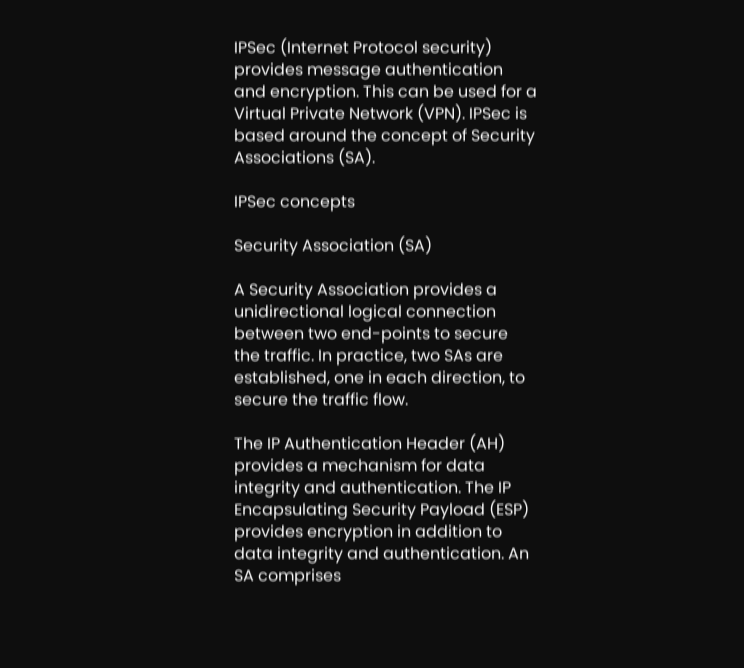IPSec (Internet Protocol security) provides message authentication and encryption. This can be used for a Virtual Private Network (VPN). IPSec is based around the concept of Security Associations (SA).

IPSec concepts

Security Association (SA)

A Security Association provides a unidirectional logical connection between two end-points to secure the traffic. In practice, two SAs are established, one in each direction, to secure the traffic flow.

The IP Authentication Header (AH) provides a mechanism for data integrity and authentication. The IP Encapsulating Security Payload (ESP) provides encryption in addition to data integrity and authentication. An SA comprises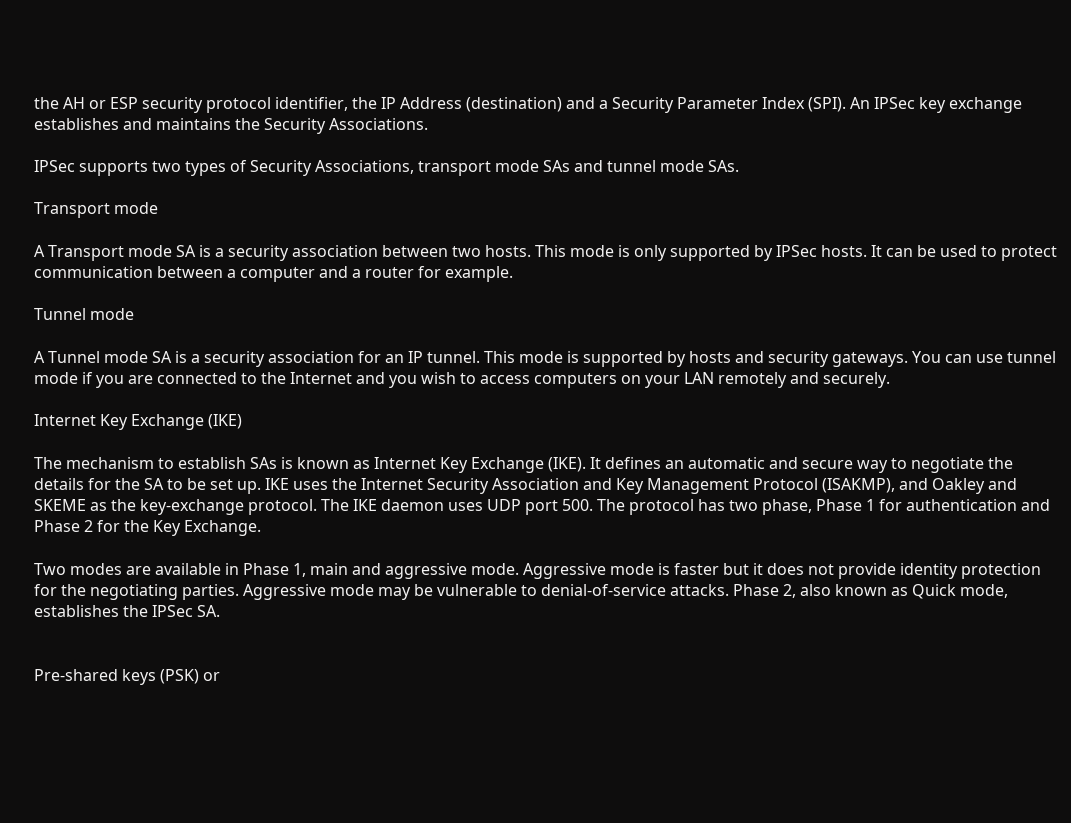the AH or ESP security protocol identifier, the IP Address (destination) and a Security Parameter Index (SPI). An IPSec key exchange establishes and maintains the Security Associations.

IPSec supports two types of Security Associations, transport mode SAs and tunnel mode SAs.

Transport mode

A Transport mode SA is a security association between two hosts. This mode is only supported by IPSec hosts. It can be used to protect communication between a computer and a router for example.

Tunnel mode

A Tunnel mode SA is a security association for an IP tunnel. This mode is supported by hosts and security gateways. You can use tunnel mode if you are connected to the Internet and you wish to access computers on your LAN remotely and securely.

Internet Key Exchange (IKE)

The mechanism to establish SAs is known as Internet Key Exchange (IKE). It defines an automatic and secure way to negotiate the details for the SA to be set up. IKE uses the Internet Security Association and Key Management Protocol (ISAKMP), and Oakley and SKEME as the key-exchange protocol. The IKE daemon uses UDP port 500. The protocol has two phase, Phase 1 for authentication and Phase 2 for the Key Exchange.

Two modes are available in Phase 1, main and aggressive mode. Aggressive mode is faster but it does not provide identity protection for the negotiating parties. Aggressive mode may be vulnerable to denial-of-service attacks. Phase 2, also known as Quick mode, establishes the IPSec SA.


Pre-shared keys (PSK) or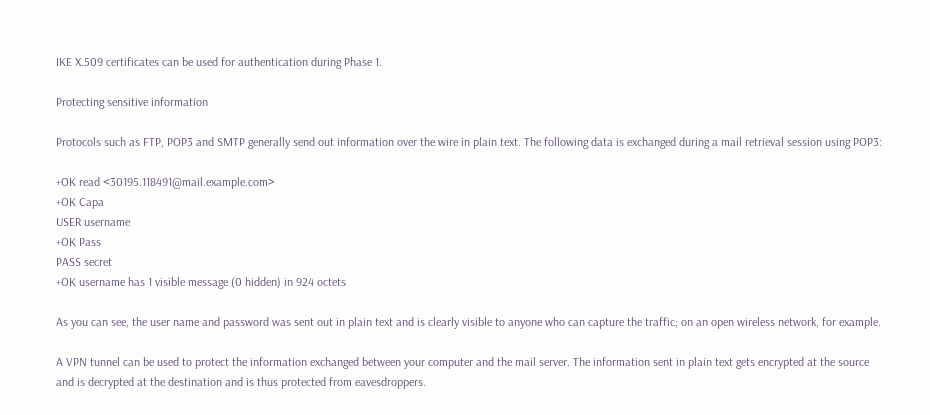IKE X.509 certificates can be used for authentication during Phase 1.

Protecting sensitive information

Protocols such as FTP, POP3 and SMTP generally send out information over the wire in plain text. The following data is exchanged during a mail retrieval session using POP3:

+OK read <30195.118491@mail.example.com>
+OK Capa
USER username
+OK Pass
PASS secret
+OK username has 1 visible message (0 hidden) in 924 octets

As you can see, the user name and password was sent out in plain text and is clearly visible to anyone who can capture the traffic; on an open wireless network, for example.

A VPN tunnel can be used to protect the information exchanged between your computer and the mail server. The information sent in plain text gets encrypted at the source and is decrypted at the destination and is thus protected from eavesdroppers.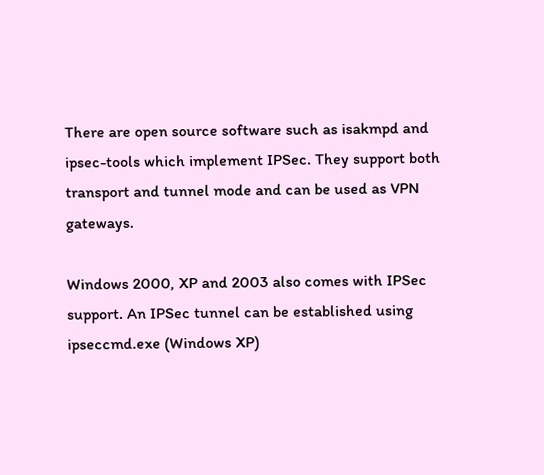There are open source software such as isakmpd and ipsec-tools which implement IPSec. They support both transport and tunnel mode and can be used as VPN gateways.

Windows 2000, XP and 2003 also comes with IPSec support. An IPSec tunnel can be established using ipseccmd.exe (Windows XP)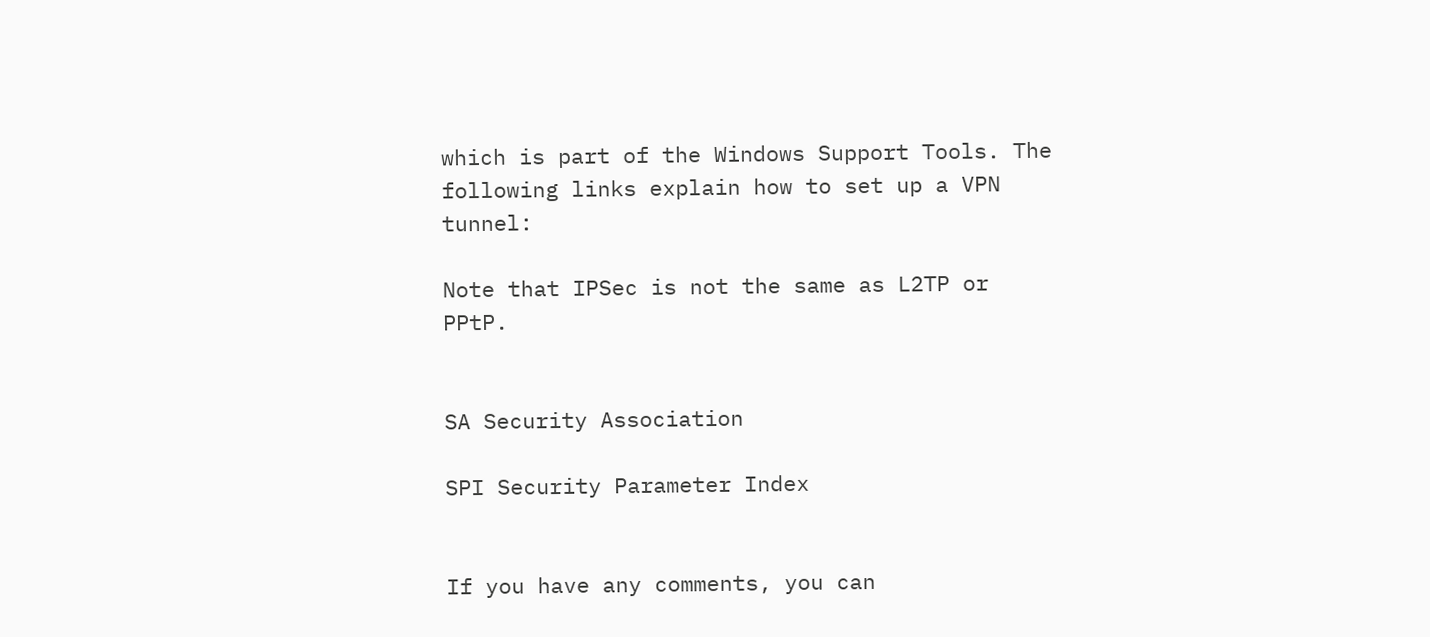which is part of the Windows Support Tools. The following links explain how to set up a VPN tunnel:

Note that IPSec is not the same as L2TP or PPtP.


SA Security Association

SPI Security Parameter Index


If you have any comments, you can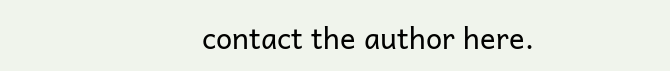contact the author here.